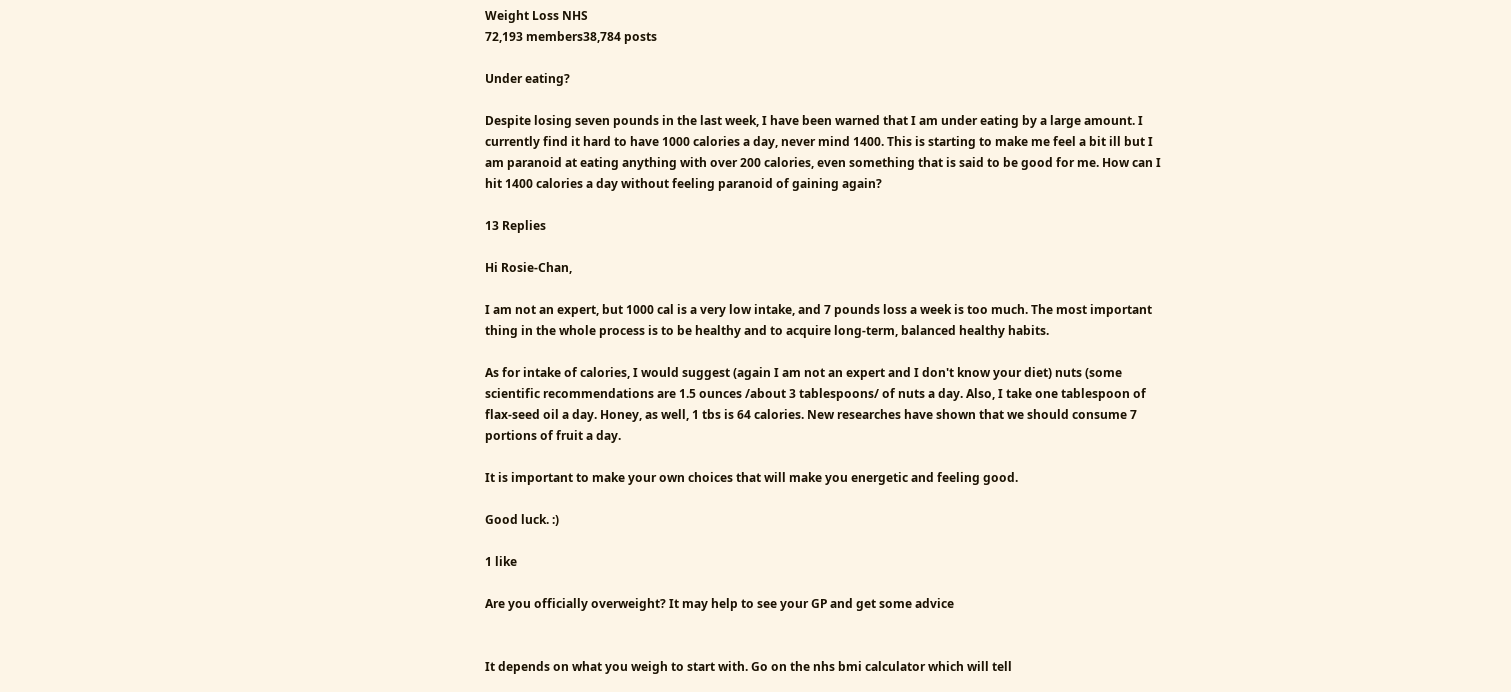Weight Loss NHS
72,193 members38,784 posts

Under eating?

Despite losing seven pounds in the last week, I have been warned that I am under eating by a large amount. I currently find it hard to have 1000 calories a day, never mind 1400. This is starting to make me feel a bit ill but I am paranoid at eating anything with over 200 calories, even something that is said to be good for me. How can I hit 1400 calories a day without feeling paranoid of gaining again?

13 Replies

Hi Rosie-Chan,

I am not an expert, but 1000 cal is a very low intake, and 7 pounds loss a week is too much. The most important thing in the whole process is to be healthy and to acquire long-term, balanced healthy habits.

As for intake of calories, I would suggest (again I am not an expert and I don't know your diet) nuts (some scientific recommendations are 1.5 ounces /about 3 tablespoons/ of nuts a day. Also, I take one tablespoon of flax-seed oil a day. Honey, as well, 1 tbs is 64 calories. New researches have shown that we should consume 7 portions of fruit a day.

It is important to make your own choices that will make you energetic and feeling good.

Good luck. :)

1 like

Are you officially overweight? It may help to see your GP and get some advice


It depends on what you weigh to start with. Go on the nhs bmi calculator which will tell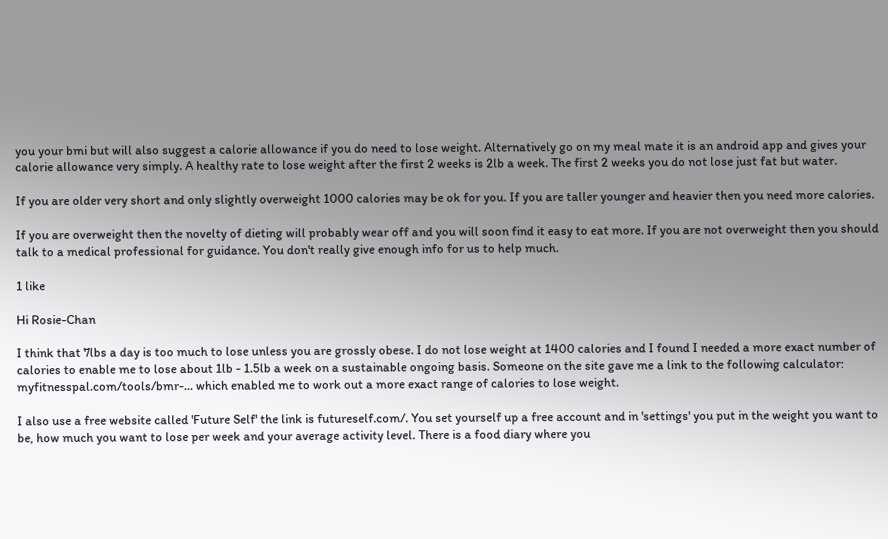you your bmi but will also suggest a calorie allowance if you do need to lose weight. Alternatively go on my meal mate it is an android app and gives your calorie allowance very simply. A healthy rate to lose weight after the first 2 weeks is 2lb a week. The first 2 weeks you do not lose just fat but water.

If you are older very short and only slightly overweight 1000 calories may be ok for you. If you are taller younger and heavier then you need more calories.

If you are overweight then the novelty of dieting will probably wear off and you will soon find it easy to eat more. If you are not overweight then you should talk to a medical professional for guidance. You don't really give enough info for us to help much.

1 like

Hi Rosie-Chan

I think that 7lbs a day is too much to lose unless you are grossly obese. I do not lose weight at 1400 calories and I found I needed a more exact number of calories to enable me to lose about 1lb - 1.5lb a week on a sustainable ongoing basis. Someone on the site gave me a link to the following calculator: myfitnesspal.com/tools/bmr-... which enabled me to work out a more exact range of calories to lose weight.

I also use a free website called 'Future Self' the link is futureself.com/. You set yourself up a free account and in 'settings' you put in the weight you want to be, how much you want to lose per week and your average activity level. There is a food diary where you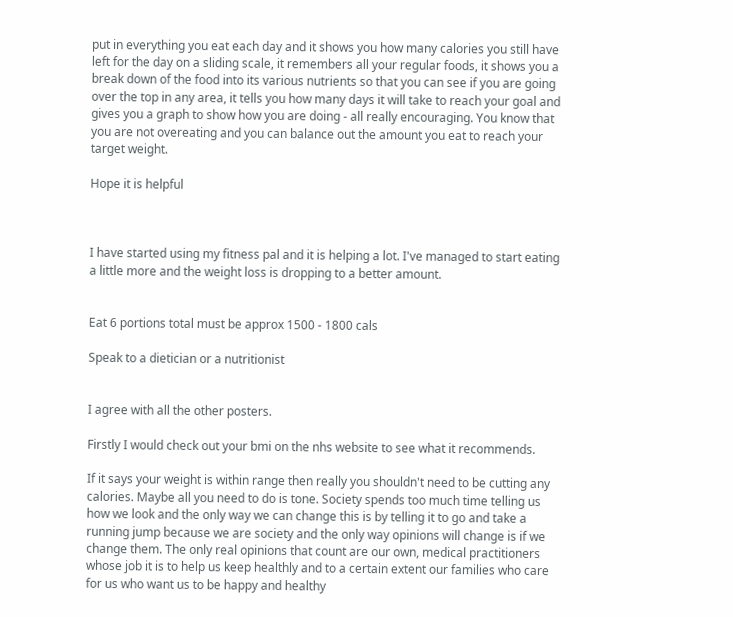put in everything you eat each day and it shows you how many calories you still have left for the day on a sliding scale, it remembers all your regular foods, it shows you a break down of the food into its various nutrients so that you can see if you are going over the top in any area, it tells you how many days it will take to reach your goal and gives you a graph to show how you are doing - all really encouraging. You know that you are not overeating and you can balance out the amount you eat to reach your target weight.

Hope it is helpful



I have started using my fitness pal and it is helping a lot. I've managed to start eating a little more and the weight loss is dropping to a better amount.


Eat 6 portions total must be approx 1500 - 1800 cals

Speak to a dietician or a nutritionist


I agree with all the other posters.

Firstly I would check out your bmi on the nhs website to see what it recommends.

If it says your weight is within range then really you shouldn't need to be cutting any calories. Maybe all you need to do is tone. Society spends too much time telling us how we look and the only way we can change this is by telling it to go and take a running jump because we are society and the only way opinions will change is if we change them. The only real opinions that count are our own, medical practitioners whose job it is to help us keep healthly and to a certain extent our families who care for us who want us to be happy and healthy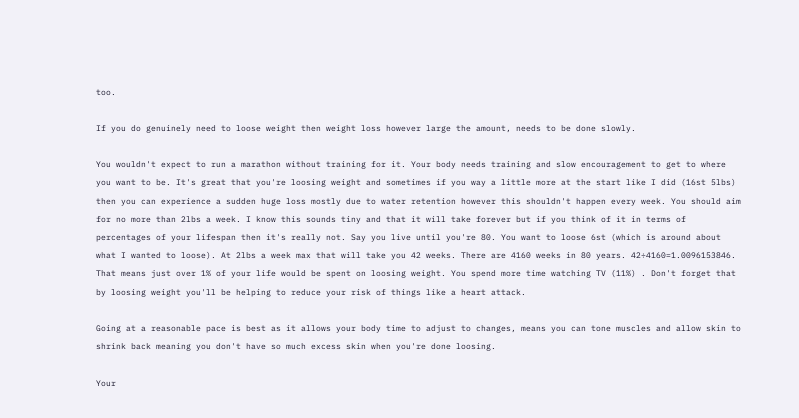too.

If you do genuinely need to loose weight then weight loss however large the amount, needs to be done slowly.

You wouldn't expect to run a marathon without training for it. Your body needs training and slow encouragement to get to where you want to be. It's great that you're loosing weight and sometimes if you way a little more at the start like I did (16st 5lbs) then you can experience a sudden huge loss mostly due to water retention however this shouldn't happen every week. You should aim for no more than 2lbs a week. I know this sounds tiny and that it will take forever but if you think of it in terms of percentages of your lifespan then it's really not. Say you live until you're 80. You want to loose 6st (which is around about what I wanted to loose). At 2lbs a week max that will take you 42 weeks. There are 4160 weeks in 80 years. 42÷4160=1.0096153846. That means just over 1% of your life would be spent on loosing weight. You spend more time watching TV (11%) . Don't forget that by loosing weight you'll be helping to reduce your risk of things like a heart attack.

Going at a reasonable pace is best as it allows your body time to adjust to changes, means you can tone muscles and allow skin to shrink back meaning you don't have so much excess skin when you're done loosing.

Your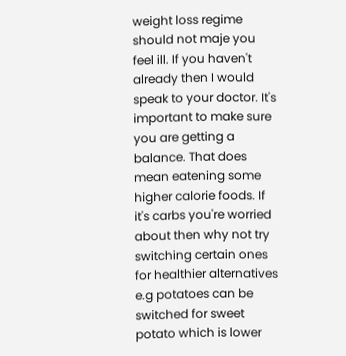weight loss regime should not maje you feel ill. If you haven't already then I would speak to your doctor. It's important to make sure you are getting a balance. That does mean eatening some higher calorie foods. If it's carbs you're worried about then why not try switching certain ones for healthier alternatives e.g potatoes can be switched for sweet potato which is lower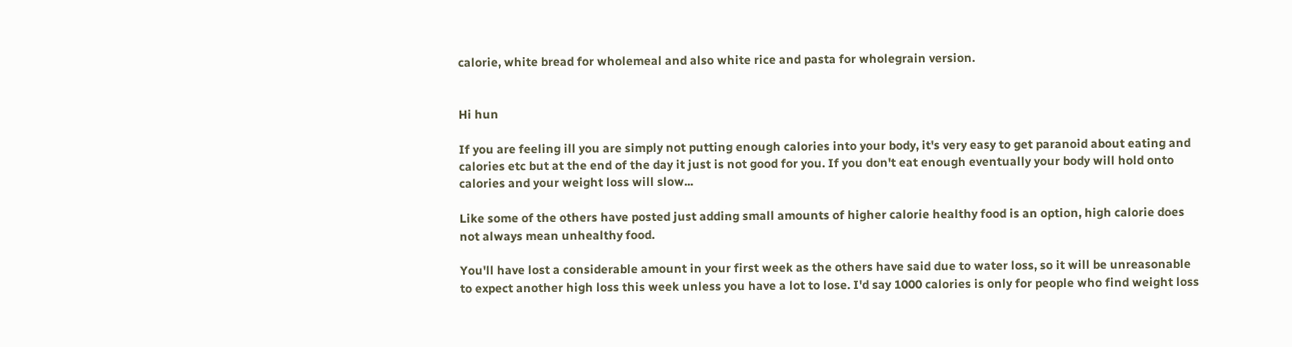calorie, white bread for wholemeal and also white rice and pasta for wholegrain version.


Hi hun

If you are feeling ill you are simply not putting enough calories into your body, it's very easy to get paranoid about eating and calories etc but at the end of the day it just is not good for you. If you don't eat enough eventually your body will hold onto calories and your weight loss will slow...

Like some of the others have posted just adding small amounts of higher calorie healthy food is an option, high calorie does not always mean unhealthy food.

You'll have lost a considerable amount in your first week as the others have said due to water loss, so it will be unreasonable to expect another high loss this week unless you have a lot to lose. I'd say 1000 calories is only for people who find weight loss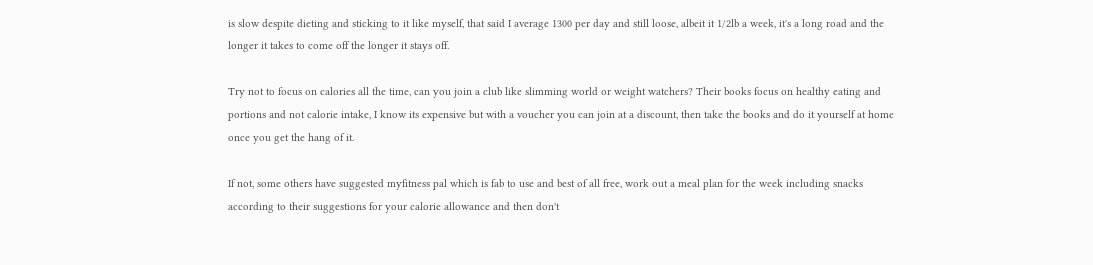is slow despite dieting and sticking to it like myself, that said I average 1300 per day and still loose, albeit it 1/2lb a week, it's a long road and the longer it takes to come off the longer it stays off.

Try not to focus on calories all the time, can you join a club like slimming world or weight watchers? Their books focus on healthy eating and portions and not calorie intake, I know its expensive but with a voucher you can join at a discount, then take the books and do it yourself at home once you get the hang of it.

If not, some others have suggested myfitness pal which is fab to use and best of all free, work out a meal plan for the week including snacks according to their suggestions for your calorie allowance and then don't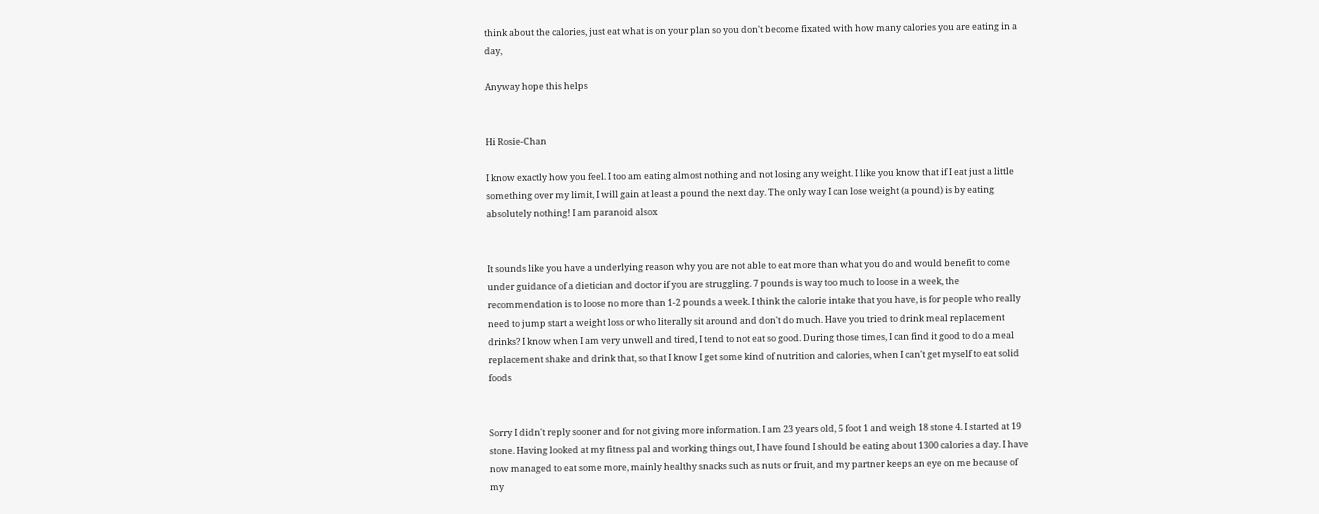think about the calories, just eat what is on your plan so you don't become fixated with how many calories you are eating in a day,

Anyway hope this helps


Hi Rosie-Chan

I know exactly how you feel. I too am eating almost nothing and not losing any weight. I like you know that if I eat just a little something over my limit, I will gain at least a pound the next day. The only way I can lose weight (a pound) is by eating absolutely nothing! I am paranoid alsox


It sounds like you have a underlying reason why you are not able to eat more than what you do and would benefit to come under guidance of a dietician and doctor if you are struggling. 7 pounds is way too much to loose in a week, the recommendation is to loose no more than 1-2 pounds a week. I think the calorie intake that you have, is for people who really need to jump start a weight loss or who literally sit around and don't do much. Have you tried to drink meal replacement drinks? I know when I am very unwell and tired, I tend to not eat so good. During those times, I can find it good to do a meal replacement shake and drink that, so that I know I get some kind of nutrition and calories, when I can't get myself to eat solid foods


Sorry I didn't reply sooner and for not giving more information. I am 23 years old, 5 foot 1 and weigh 18 stone 4. I started at 19 stone. Having looked at my fitness pal and working things out, I have found I should be eating about 1300 calories a day. I have now managed to eat some more, mainly healthy snacks such as nuts or fruit, and my partner keeps an eye on me because of my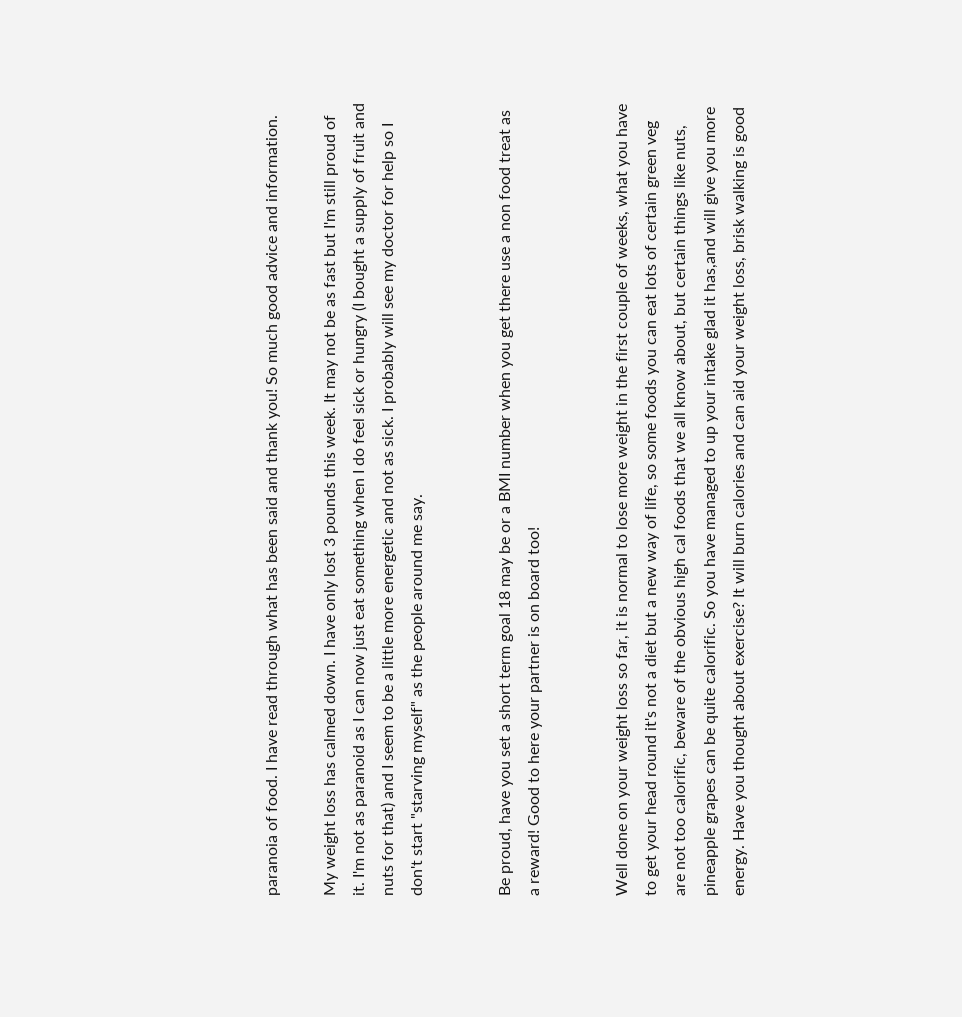paranoia of food. I have read through what has been said and thank you! So much good advice and information.

My weight loss has calmed down. I have only lost 3 pounds this week. It may not be as fast but I'm still proud of it. I'm not as paranoid as I can now just eat something when I do feel sick or hungry (I bought a supply of fruit and nuts for that) and I seem to be a little more energetic and not as sick. I probably will see my doctor for help so I don't start "starving myself" as the people around me say.


Be proud, have you set a short term goal 18 may be or a BMI number when you get there use a non food treat as a reward! Good to here your partner is on board too!


Well done on your weight loss so far, it is normal to lose more weight in the first couple of weeks, what you have to get your head round it's not a diet but a new way of life, so some foods you can eat lots of certain green veg are not too calorific, beware of the obvious high cal foods that we all know about, but certain things like nuts, pineapple grapes can be quite calorific. So you have managed to up your intake glad it has,and will give you more energy. Have you thought about exercise? It will burn calories and can aid your weight loss, brisk walking is good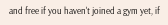and free if you haven't joined a gym yet, if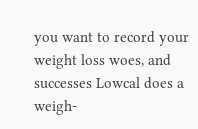you want to record your weight loss woes, and successes Lowcal does a weigh-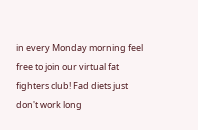in every Monday morning feel free to join our virtual fat fighters club! Fad diets just don't work long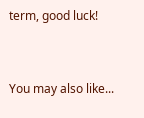term, good luck!


You may also like...